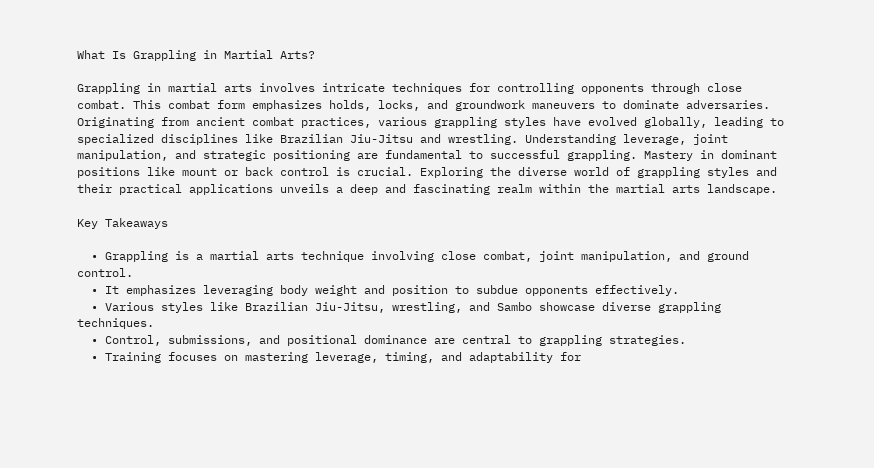What Is Grappling in Martial Arts?

Grappling in martial arts involves intricate techniques for controlling opponents through close combat. This combat form emphasizes holds, locks, and groundwork maneuvers to dominate adversaries. Originating from ancient combat practices, various grappling styles have evolved globally, leading to specialized disciplines like Brazilian Jiu-Jitsu and wrestling. Understanding leverage, joint manipulation, and strategic positioning are fundamental to successful grappling. Mastery in dominant positions like mount or back control is crucial. Exploring the diverse world of grappling styles and their practical applications unveils a deep and fascinating realm within the martial arts landscape.

Key Takeaways

  • Grappling is a martial arts technique involving close combat, joint manipulation, and ground control.
  • It emphasizes leveraging body weight and position to subdue opponents effectively.
  • Various styles like Brazilian Jiu-Jitsu, wrestling, and Sambo showcase diverse grappling techniques.
  • Control, submissions, and positional dominance are central to grappling strategies.
  • Training focuses on mastering leverage, timing, and adaptability for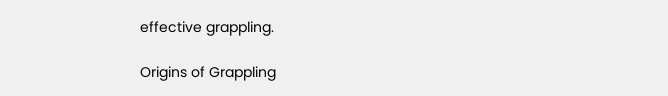effective grappling.

Origins of Grappling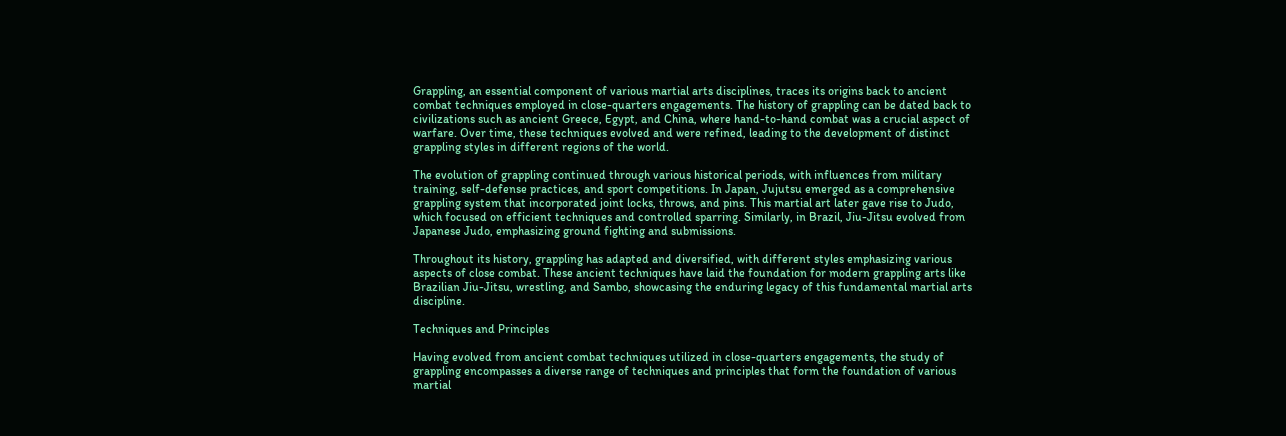Grappling, an essential component of various martial arts disciplines, traces its origins back to ancient combat techniques employed in close-quarters engagements. The history of grappling can be dated back to civilizations such as ancient Greece, Egypt, and China, where hand-to-hand combat was a crucial aspect of warfare. Over time, these techniques evolved and were refined, leading to the development of distinct grappling styles in different regions of the world.

The evolution of grappling continued through various historical periods, with influences from military training, self-defense practices, and sport competitions. In Japan, Jujutsu emerged as a comprehensive grappling system that incorporated joint locks, throws, and pins. This martial art later gave rise to Judo, which focused on efficient techniques and controlled sparring. Similarly, in Brazil, Jiu-Jitsu evolved from Japanese Judo, emphasizing ground fighting and submissions.

Throughout its history, grappling has adapted and diversified, with different styles emphasizing various aspects of close combat. These ancient techniques have laid the foundation for modern grappling arts like Brazilian Jiu-Jitsu, wrestling, and Sambo, showcasing the enduring legacy of this fundamental martial arts discipline.

Techniques and Principles

Having evolved from ancient combat techniques utilized in close-quarters engagements, the study of grappling encompasses a diverse range of techniques and principles that form the foundation of various martial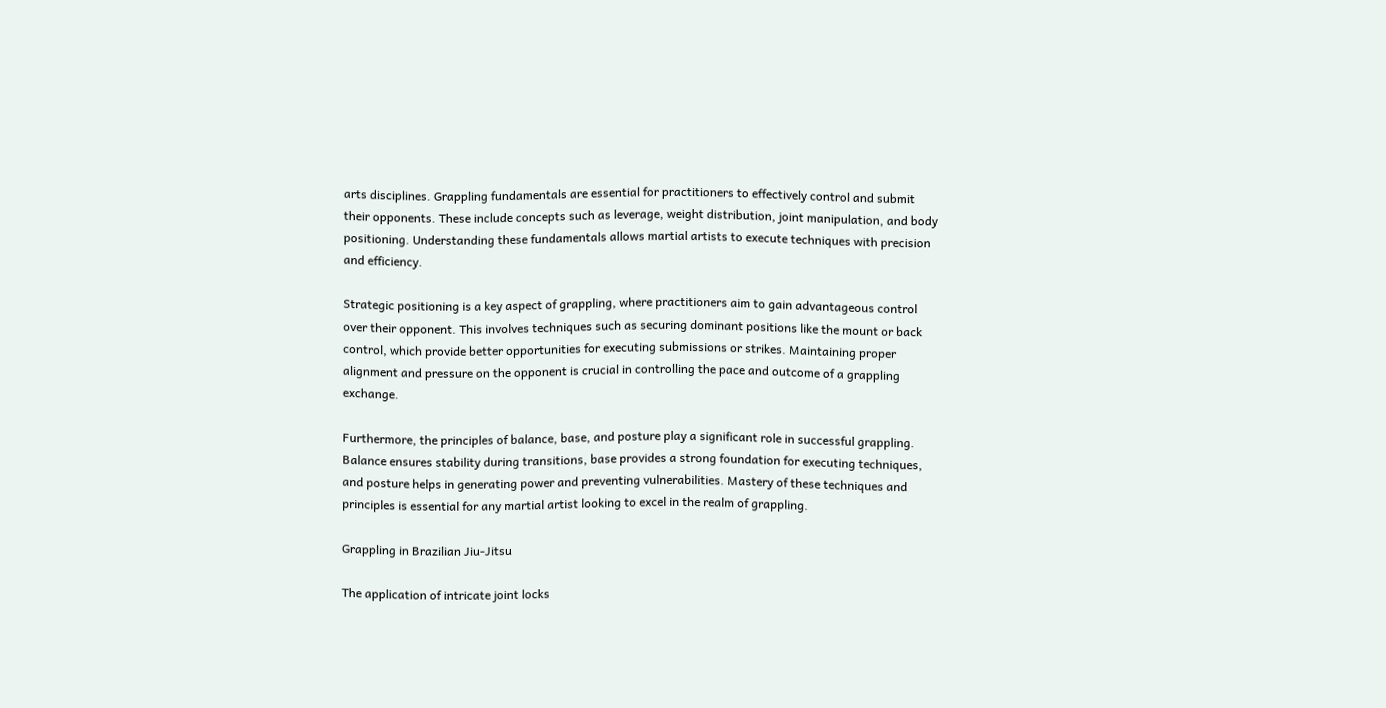arts disciplines. Grappling fundamentals are essential for practitioners to effectively control and submit their opponents. These include concepts such as leverage, weight distribution, joint manipulation, and body positioning. Understanding these fundamentals allows martial artists to execute techniques with precision and efficiency.

Strategic positioning is a key aspect of grappling, where practitioners aim to gain advantageous control over their opponent. This involves techniques such as securing dominant positions like the mount or back control, which provide better opportunities for executing submissions or strikes. Maintaining proper alignment and pressure on the opponent is crucial in controlling the pace and outcome of a grappling exchange.

Furthermore, the principles of balance, base, and posture play a significant role in successful grappling. Balance ensures stability during transitions, base provides a strong foundation for executing techniques, and posture helps in generating power and preventing vulnerabilities. Mastery of these techniques and principles is essential for any martial artist looking to excel in the realm of grappling.

Grappling in Brazilian Jiu-Jitsu

The application of intricate joint locks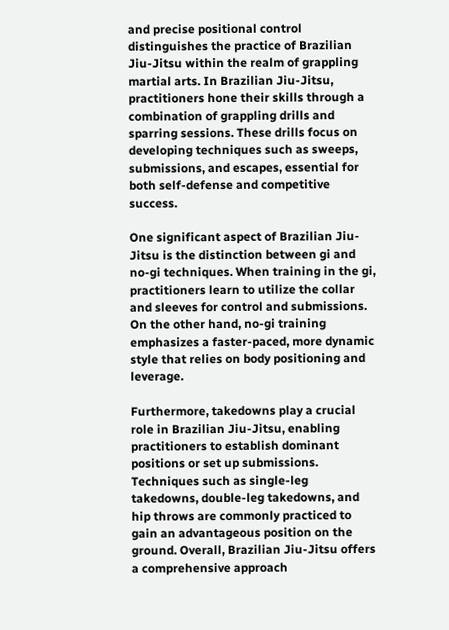and precise positional control distinguishes the practice of Brazilian Jiu-Jitsu within the realm of grappling martial arts. In Brazilian Jiu-Jitsu, practitioners hone their skills through a combination of grappling drills and sparring sessions. These drills focus on developing techniques such as sweeps, submissions, and escapes, essential for both self-defense and competitive success.

One significant aspect of Brazilian Jiu-Jitsu is the distinction between gi and no-gi techniques. When training in the gi, practitioners learn to utilize the collar and sleeves for control and submissions. On the other hand, no-gi training emphasizes a faster-paced, more dynamic style that relies on body positioning and leverage.

Furthermore, takedowns play a crucial role in Brazilian Jiu-Jitsu, enabling practitioners to establish dominant positions or set up submissions. Techniques such as single-leg takedowns, double-leg takedowns, and hip throws are commonly practiced to gain an advantageous position on the ground. Overall, Brazilian Jiu-Jitsu offers a comprehensive approach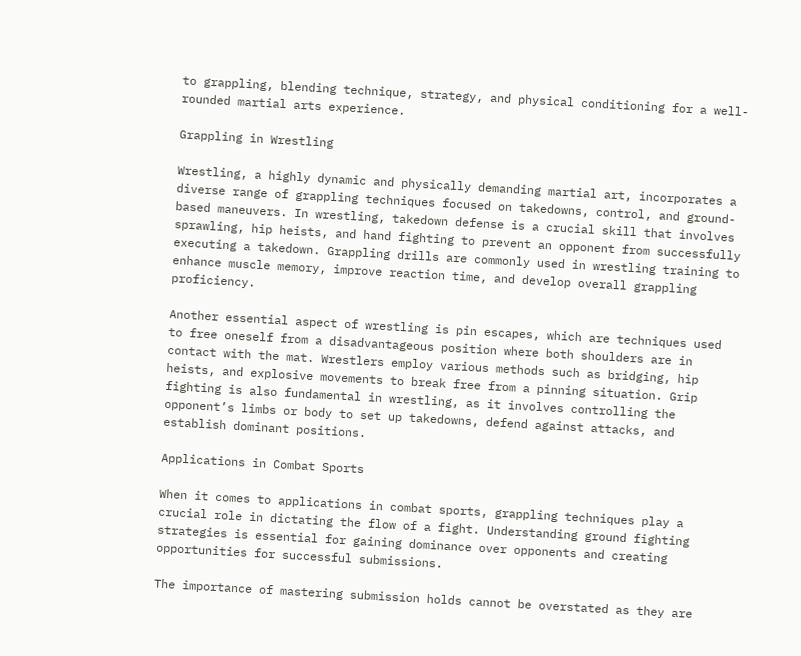to grappling, blending technique, strategy, and physical conditioning for a well-rounded martial arts experience.

Grappling in Wrestling

Wrestling, a highly dynamic and physically demanding martial art, incorporates a diverse range of grappling techniques focused on takedowns, control, and ground-based maneuvers. In wrestling, takedown defense is a crucial skill that involves sprawling, hip heists, and hand fighting to prevent an opponent from successfully executing a takedown. Grappling drills are commonly used in wrestling training to enhance muscle memory, improve reaction time, and develop overall grappling proficiency.

Another essential aspect of wrestling is pin escapes, which are techniques used to free oneself from a disadvantageous position where both shoulders are in contact with the mat. Wrestlers employ various methods such as bridging, hip heists, and explosive movements to break free from a pinning situation. Grip fighting is also fundamental in wrestling, as it involves controlling the opponent’s limbs or body to set up takedowns, defend against attacks, and establish dominant positions.

Applications in Combat Sports

When it comes to applications in combat sports, grappling techniques play a crucial role in dictating the flow of a fight. Understanding ground fighting strategies is essential for gaining dominance over opponents and creating opportunities for successful submissions.

The importance of mastering submission holds cannot be overstated as they are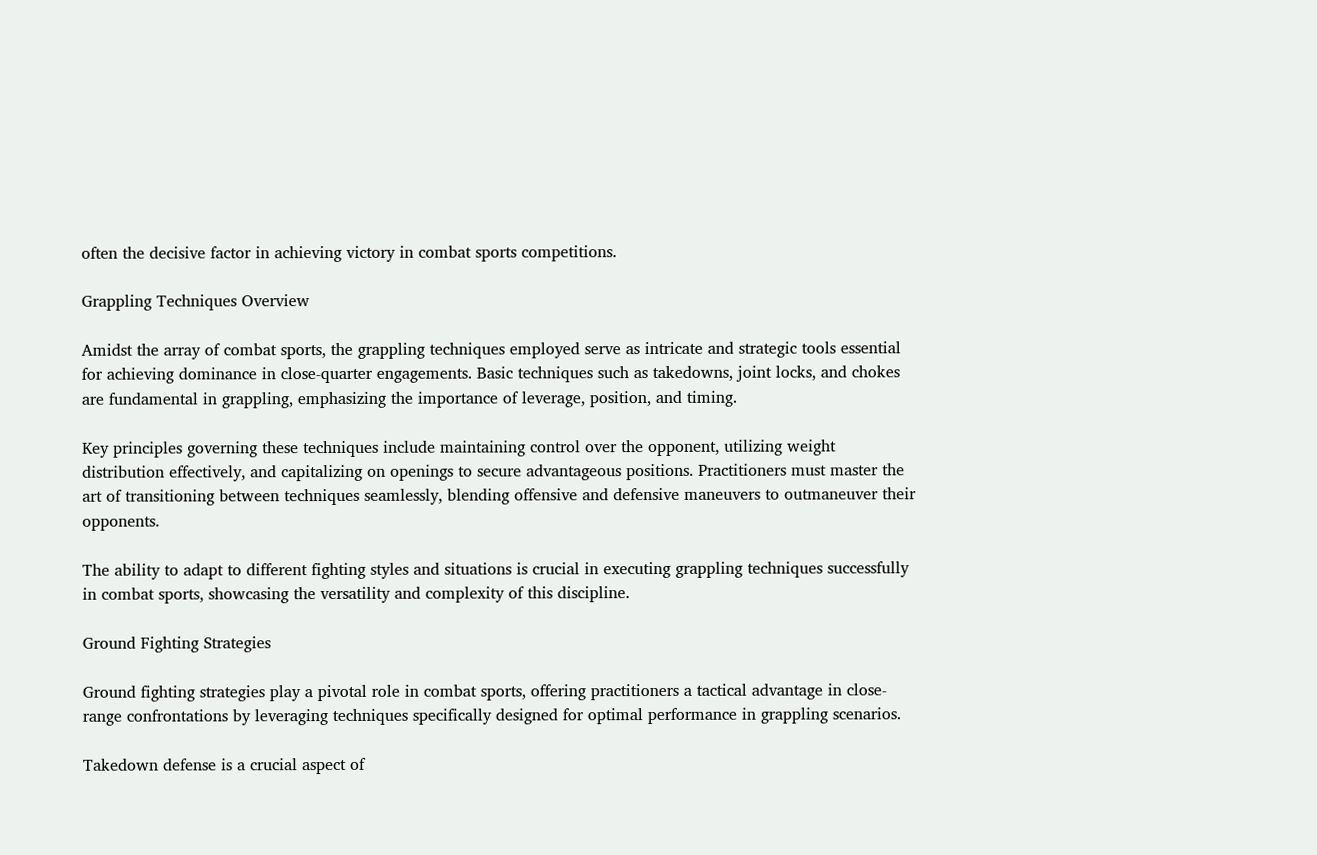often the decisive factor in achieving victory in combat sports competitions.

Grappling Techniques Overview

Amidst the array of combat sports, the grappling techniques employed serve as intricate and strategic tools essential for achieving dominance in close-quarter engagements. Basic techniques such as takedowns, joint locks, and chokes are fundamental in grappling, emphasizing the importance of leverage, position, and timing.

Key principles governing these techniques include maintaining control over the opponent, utilizing weight distribution effectively, and capitalizing on openings to secure advantageous positions. Practitioners must master the art of transitioning between techniques seamlessly, blending offensive and defensive maneuvers to outmaneuver their opponents.

The ability to adapt to different fighting styles and situations is crucial in executing grappling techniques successfully in combat sports, showcasing the versatility and complexity of this discipline.

Ground Fighting Strategies

Ground fighting strategies play a pivotal role in combat sports, offering practitioners a tactical advantage in close-range confrontations by leveraging techniques specifically designed for optimal performance in grappling scenarios.

Takedown defense is a crucial aspect of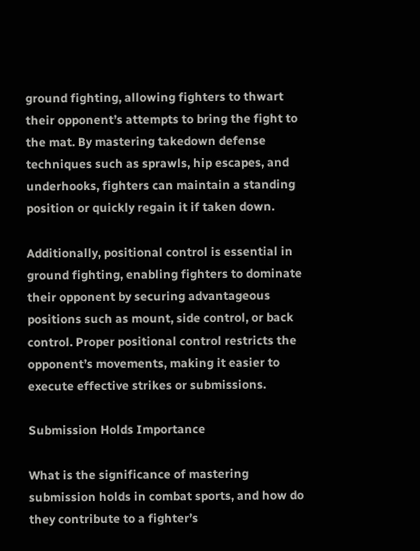ground fighting, allowing fighters to thwart their opponent’s attempts to bring the fight to the mat. By mastering takedown defense techniques such as sprawls, hip escapes, and underhooks, fighters can maintain a standing position or quickly regain it if taken down.

Additionally, positional control is essential in ground fighting, enabling fighters to dominate their opponent by securing advantageous positions such as mount, side control, or back control. Proper positional control restricts the opponent’s movements, making it easier to execute effective strikes or submissions.

Submission Holds Importance

What is the significance of mastering submission holds in combat sports, and how do they contribute to a fighter’s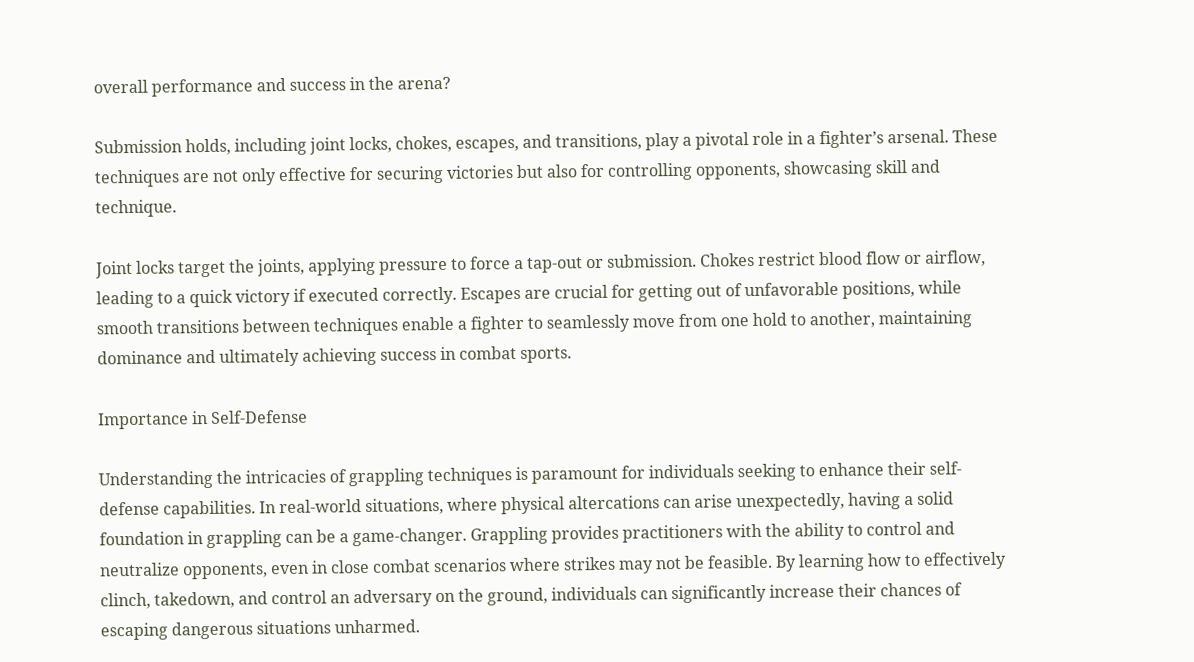overall performance and success in the arena?

Submission holds, including joint locks, chokes, escapes, and transitions, play a pivotal role in a fighter’s arsenal. These techniques are not only effective for securing victories but also for controlling opponents, showcasing skill and technique.

Joint locks target the joints, applying pressure to force a tap-out or submission. Chokes restrict blood flow or airflow, leading to a quick victory if executed correctly. Escapes are crucial for getting out of unfavorable positions, while smooth transitions between techniques enable a fighter to seamlessly move from one hold to another, maintaining dominance and ultimately achieving success in combat sports.

Importance in Self-Defense

Understanding the intricacies of grappling techniques is paramount for individuals seeking to enhance their self-defense capabilities. In real-world situations, where physical altercations can arise unexpectedly, having a solid foundation in grappling can be a game-changer. Grappling provides practitioners with the ability to control and neutralize opponents, even in close combat scenarios where strikes may not be feasible. By learning how to effectively clinch, takedown, and control an adversary on the ground, individuals can significantly increase their chances of escaping dangerous situations unharmed.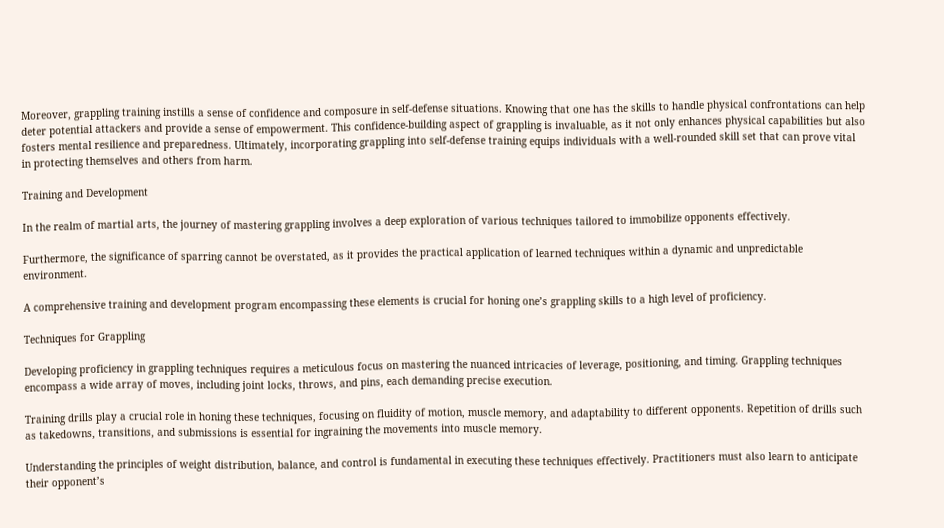Moreover, grappling training instills a sense of confidence and composure in self-defense situations. Knowing that one has the skills to handle physical confrontations can help deter potential attackers and provide a sense of empowerment. This confidence-building aspect of grappling is invaluable, as it not only enhances physical capabilities but also fosters mental resilience and preparedness. Ultimately, incorporating grappling into self-defense training equips individuals with a well-rounded skill set that can prove vital in protecting themselves and others from harm.

Training and Development

In the realm of martial arts, the journey of mastering grappling involves a deep exploration of various techniques tailored to immobilize opponents effectively.

Furthermore, the significance of sparring cannot be overstated, as it provides the practical application of learned techniques within a dynamic and unpredictable environment.

A comprehensive training and development program encompassing these elements is crucial for honing one’s grappling skills to a high level of proficiency.

Techniques for Grappling

Developing proficiency in grappling techniques requires a meticulous focus on mastering the nuanced intricacies of leverage, positioning, and timing. Grappling techniques encompass a wide array of moves, including joint locks, throws, and pins, each demanding precise execution.

Training drills play a crucial role in honing these techniques, focusing on fluidity of motion, muscle memory, and adaptability to different opponents. Repetition of drills such as takedowns, transitions, and submissions is essential for ingraining the movements into muscle memory.

Understanding the principles of weight distribution, balance, and control is fundamental in executing these techniques effectively. Practitioners must also learn to anticipate their opponent’s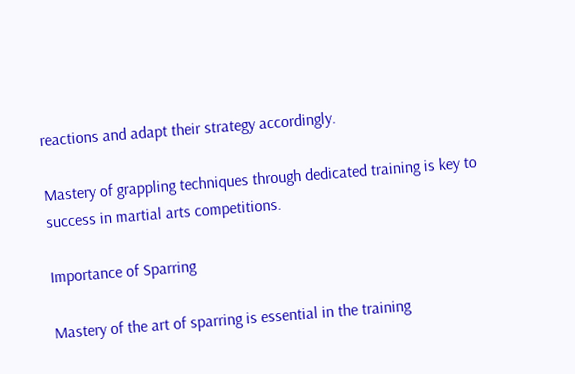reactions and adapt their strategy accordingly.

Mastery of grappling techniques through dedicated training is key to success in martial arts competitions.

Importance of Sparring

Mastery of the art of sparring is essential in the training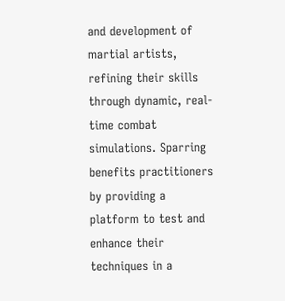and development of martial artists, refining their skills through dynamic, real-time combat simulations. Sparring benefits practitioners by providing a platform to test and enhance their techniques in a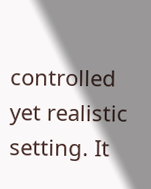controlled yet realistic setting. It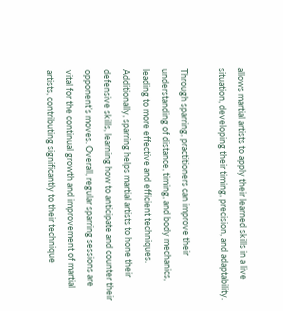allows martial artists to apply their learned skills in a live situation, developing their timing, precision, and adaptability.

Through sparring, practitioners can improve their understanding of distance, timing, and body mechanics, leading to more effective and efficient techniques. Additionally, sparring helps martial artists to hone their defensive skills, learning how to anticipate and counter their opponent’s moves. Overall, regular sparring sessions are vital for the continual growth and improvement of martial artists, contributing significantly to their technique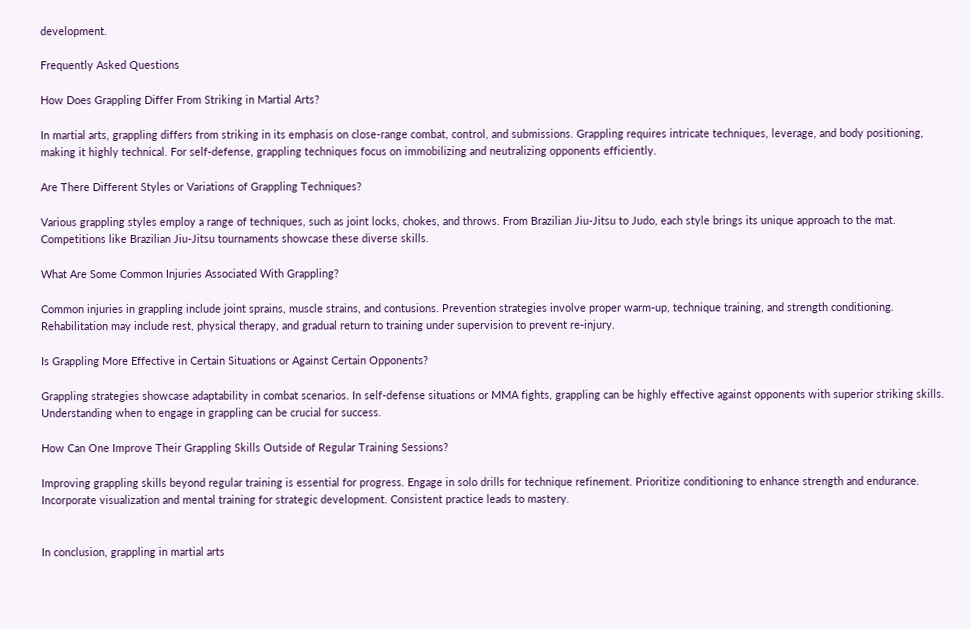development.

Frequently Asked Questions

How Does Grappling Differ From Striking in Martial Arts?

In martial arts, grappling differs from striking in its emphasis on close-range combat, control, and submissions. Grappling requires intricate techniques, leverage, and body positioning, making it highly technical. For self-defense, grappling techniques focus on immobilizing and neutralizing opponents efficiently.

Are There Different Styles or Variations of Grappling Techniques?

Various grappling styles employ a range of techniques, such as joint locks, chokes, and throws. From Brazilian Jiu-Jitsu to Judo, each style brings its unique approach to the mat. Competitions like Brazilian Jiu-Jitsu tournaments showcase these diverse skills.

What Are Some Common Injuries Associated With Grappling?

Common injuries in grappling include joint sprains, muscle strains, and contusions. Prevention strategies involve proper warm-up, technique training, and strength conditioning. Rehabilitation may include rest, physical therapy, and gradual return to training under supervision to prevent re-injury.

Is Grappling More Effective in Certain Situations or Against Certain Opponents?

Grappling strategies showcase adaptability in combat scenarios. In self-defense situations or MMA fights, grappling can be highly effective against opponents with superior striking skills. Understanding when to engage in grappling can be crucial for success.

How Can One Improve Their Grappling Skills Outside of Regular Training Sessions?

Improving grappling skills beyond regular training is essential for progress. Engage in solo drills for technique refinement. Prioritize conditioning to enhance strength and endurance. Incorporate visualization and mental training for strategic development. Consistent practice leads to mastery.


In conclusion, grappling in martial arts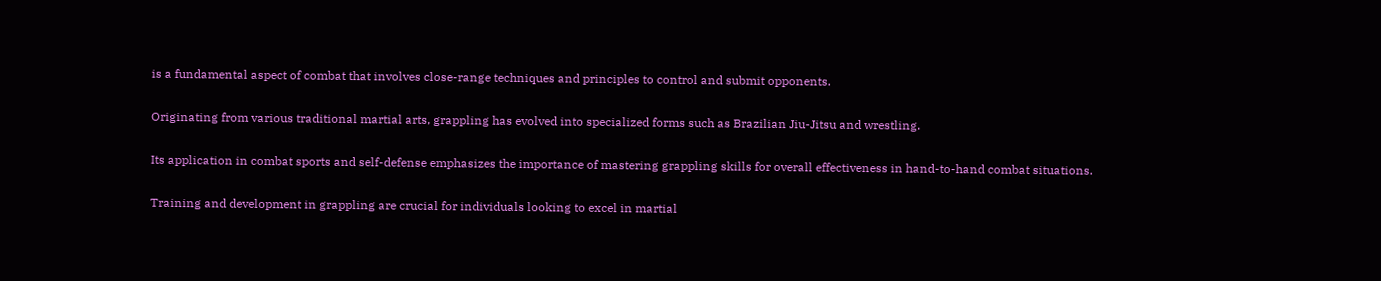is a fundamental aspect of combat that involves close-range techniques and principles to control and submit opponents.

Originating from various traditional martial arts, grappling has evolved into specialized forms such as Brazilian Jiu-Jitsu and wrestling.

Its application in combat sports and self-defense emphasizes the importance of mastering grappling skills for overall effectiveness in hand-to-hand combat situations.

Training and development in grappling are crucial for individuals looking to excel in martial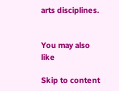arts disciplines.


You may also like

Skip to content